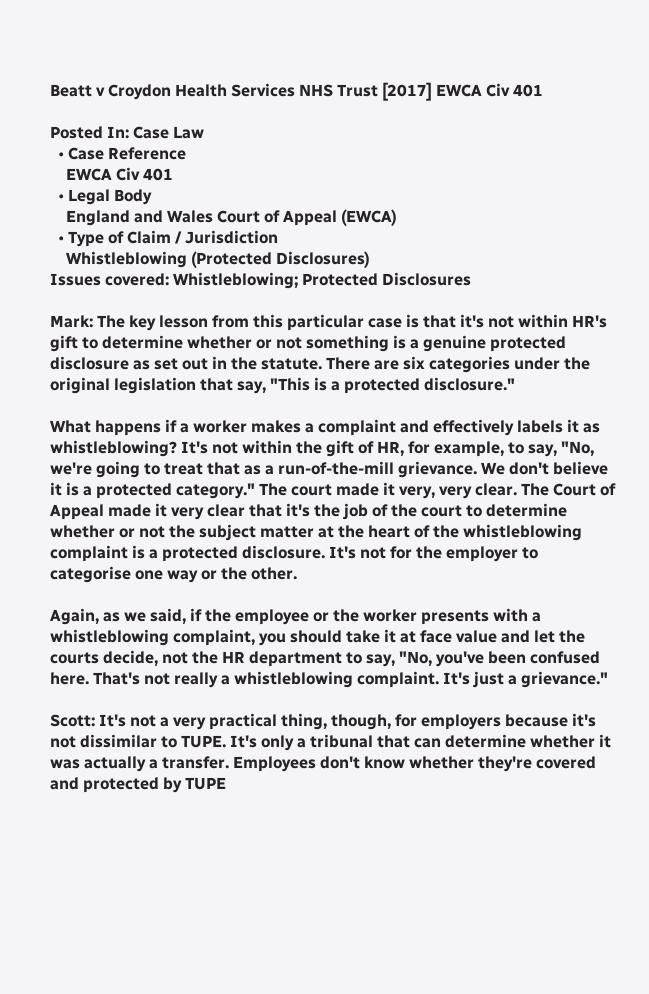Beatt v Croydon Health Services NHS Trust [2017] EWCA Civ 401

Posted In: Case Law
  • Case Reference
    EWCA Civ 401
  • Legal Body
    England and Wales Court of Appeal (EWCA)
  • Type of Claim / Jurisdiction
    Whistleblowing (Protected Disclosures)
Issues covered: Whistleblowing; Protected Disclosures

Mark: The key lesson from this particular case is that it's not within HR's gift to determine whether or not something is a genuine protected disclosure as set out in the statute. There are six categories under the original legislation that say, "This is a protected disclosure."

What happens if a worker makes a complaint and effectively labels it as whistleblowing? It's not within the gift of HR, for example, to say, "No, we're going to treat that as a run-of-the-mill grievance. We don't believe it is a protected category." The court made it very, very clear. The Court of Appeal made it very clear that it's the job of the court to determine whether or not the subject matter at the heart of the whistleblowing complaint is a protected disclosure. It's not for the employer to categorise one way or the other.

Again, as we said, if the employee or the worker presents with a whistleblowing complaint, you should take it at face value and let the courts decide, not the HR department to say, "No, you've been confused here. That's not really a whistleblowing complaint. It's just a grievance."

Scott: It's not a very practical thing, though, for employers because it's not dissimilar to TUPE. It's only a tribunal that can determine whether it was actually a transfer. Employees don't know whether they're covered and protected by TUPE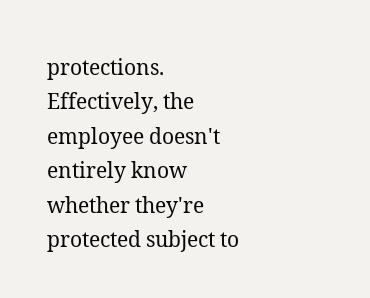protections. Effectively, the employee doesn't entirely know whether they're protected subject to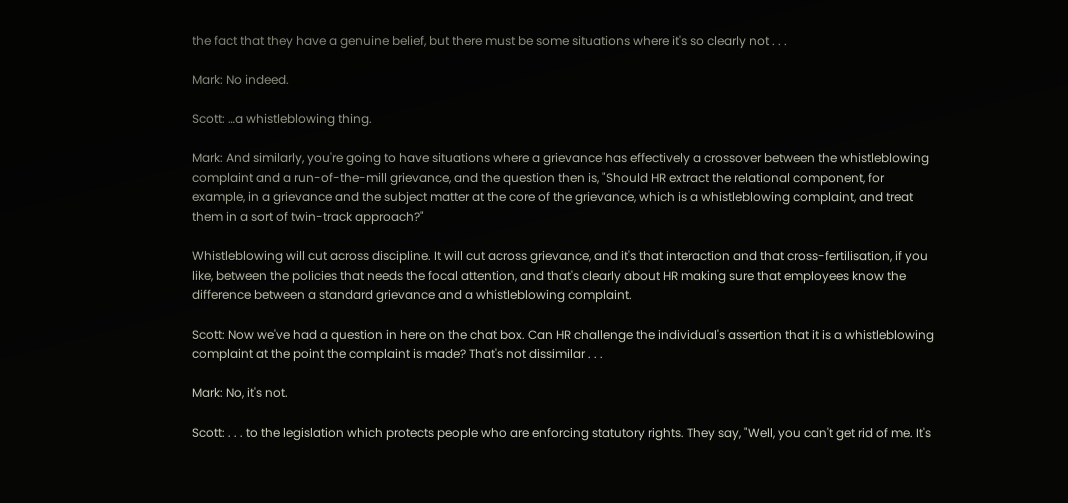the fact that they have a genuine belief, but there must be some situations where it's so clearly not . . .

Mark: No indeed.

Scott: …a whistleblowing thing.

Mark: And similarly, you're going to have situations where a grievance has effectively a crossover between the whistleblowing complaint and a run-of-the-mill grievance, and the question then is, "Should HR extract the relational component, for example, in a grievance and the subject matter at the core of the grievance, which is a whistleblowing complaint, and treat them in a sort of twin-track approach?"

Whistleblowing will cut across discipline. It will cut across grievance, and it's that interaction and that cross-fertilisation, if you like, between the policies that needs the focal attention, and that's clearly about HR making sure that employees know the difference between a standard grievance and a whistleblowing complaint.

Scott: Now we've had a question in here on the chat box. Can HR challenge the individual's assertion that it is a whistleblowing complaint at the point the complaint is made? That's not dissimilar . . .

Mark: No, it's not.

Scott: . . . to the legislation which protects people who are enforcing statutory rights. They say, "Well, you can't get rid of me. It's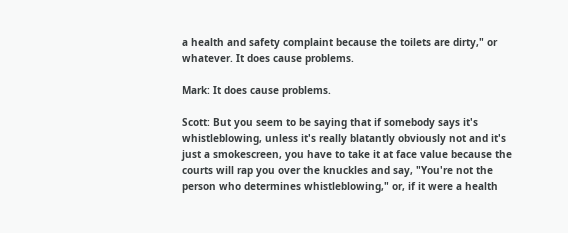a health and safety complaint because the toilets are dirty," or whatever. It does cause problems.

Mark: It does cause problems.

Scott: But you seem to be saying that if somebody says it's whistleblowing, unless it's really blatantly obviously not and it's just a smokescreen, you have to take it at face value because the courts will rap you over the knuckles and say, "You're not the person who determines whistleblowing," or, if it were a health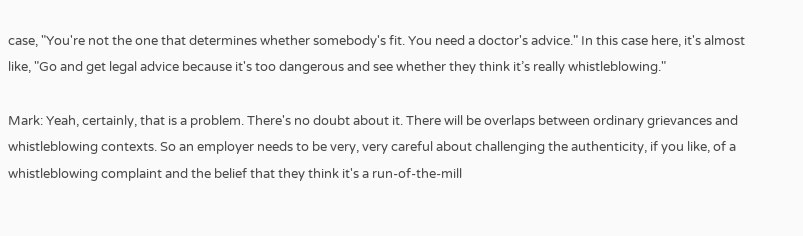case, "You're not the one that determines whether somebody's fit. You need a doctor's advice." In this case here, it's almost like, "Go and get legal advice because it's too dangerous and see whether they think it’s really whistleblowing."

Mark: Yeah, certainly, that is a problem. There's no doubt about it. There will be overlaps between ordinary grievances and whistleblowing contexts. So an employer needs to be very, very careful about challenging the authenticity, if you like, of a whistleblowing complaint and the belief that they think it's a run-of-the-mill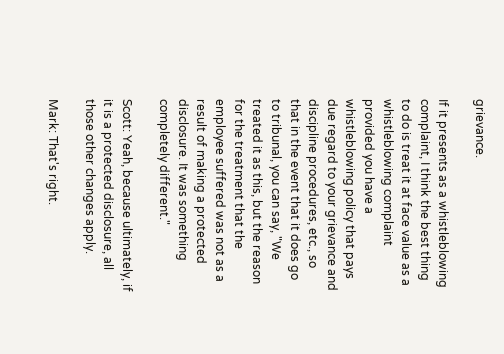grievance.

If it presents as a whistleblowing complaint, I think the best thing to do is treat it at face value as a whistleblowing complaint provided you have a whistleblowing policy that pays due regard to your grievance and discipline procedures, etc., so that in the event that it does go to tribunal, you can say, "We treated it as this, but the reason for the treatment that the employee suffered was not as a result of making a protected disclosure. It was something completely different."

Scott: Yeah, because ultimately, if it is a protected disclosure, all those other changes apply.

Mark: That's right.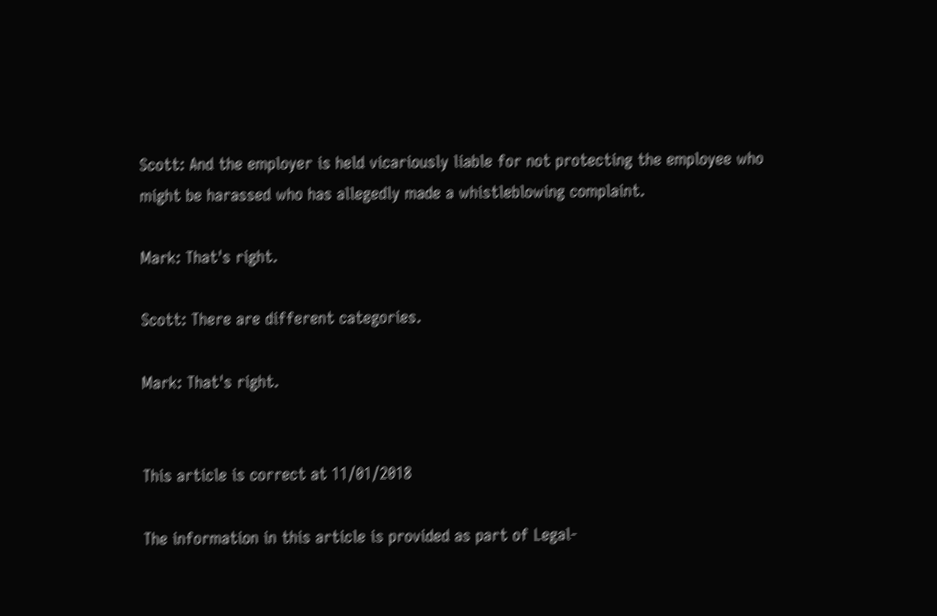Scott: And the employer is held vicariously liable for not protecting the employee who might be harassed who has allegedly made a whistleblowing complaint.

Mark: That's right.

Scott: There are different categories.

Mark: That's right.


This article is correct at 11/01/2018

The information in this article is provided as part of Legal-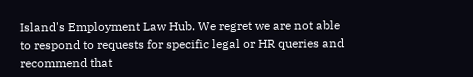Island's Employment Law Hub. We regret we are not able to respond to requests for specific legal or HR queries and recommend that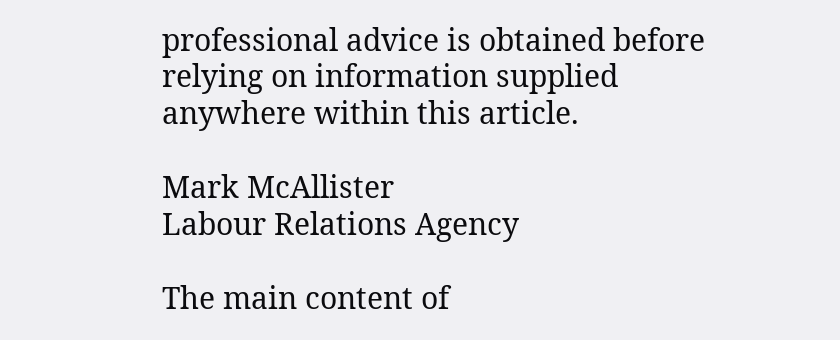professional advice is obtained before relying on information supplied anywhere within this article.

Mark McAllister
Labour Relations Agency

The main content of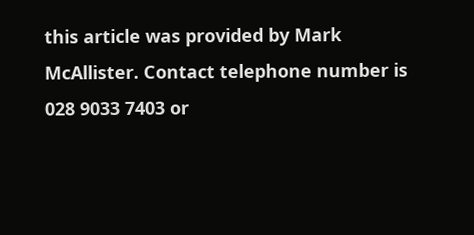this article was provided by Mark McAllister. Contact telephone number is 028 9033 7403 or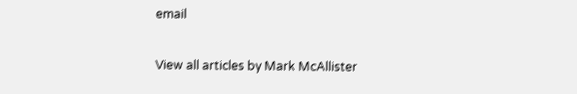email

View all articles by Mark McAllister